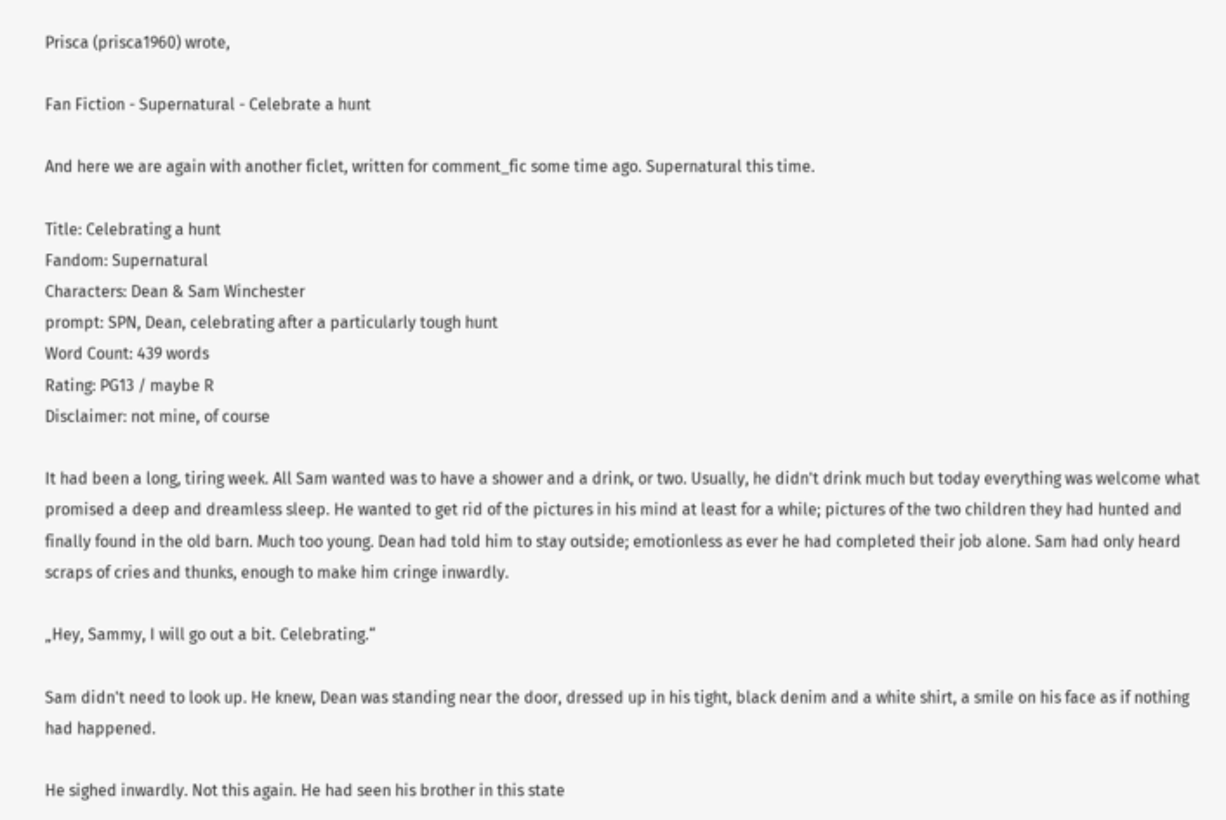Prisca (prisca1960) wrote,

Fan Fiction - Supernatural - Celebrate a hunt

And here we are again with another ficlet, written for comment_fic some time ago. Supernatural this time.

Title: Celebrating a hunt
Fandom: Supernatural
Characters: Dean & Sam Winchester
prompt: SPN, Dean, celebrating after a particularly tough hunt
Word Count: 439 words
Rating: PG13 / maybe R
Disclaimer: not mine, of course

It had been a long, tiring week. All Sam wanted was to have a shower and a drink, or two. Usually, he didn't drink much but today everything was welcome what promised a deep and dreamless sleep. He wanted to get rid of the pictures in his mind at least for a while; pictures of the two children they had hunted and finally found in the old barn. Much too young. Dean had told him to stay outside; emotionless as ever he had completed their job alone. Sam had only heard scraps of cries and thunks, enough to make him cringe inwardly.

„Hey, Sammy, I will go out a bit. Celebrating.“

Sam didn't need to look up. He knew, Dean was standing near the door, dressed up in his tight, black denim and a white shirt, a smile on his face as if nothing had happened.

He sighed inwardly. Not this again. He had seen his brother in this state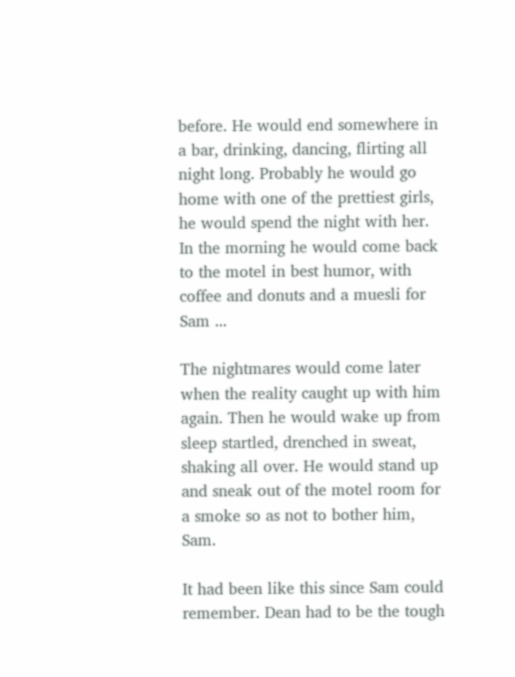before. He would end somewhere in a bar, drinking, dancing, flirting all night long. Probably he would go home with one of the prettiest girls, he would spend the night with her. In the morning he would come back to the motel in best humor, with coffee and donuts and a muesli for Sam ...

The nightmares would come later when the reality caught up with him again. Then he would wake up from sleep startled, drenched in sweat, shaking all over. He would stand up and sneak out of the motel room for a smoke so as not to bother him, Sam.

It had been like this since Sam could remember. Dean had to be the tough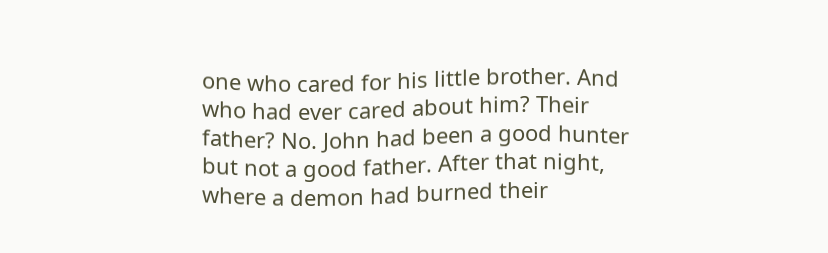one who cared for his little brother. And who had ever cared about him? Their father? No. John had been a good hunter but not a good father. After that night, where a demon had burned their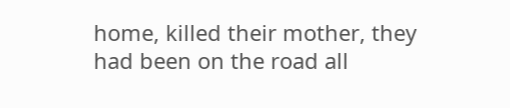home, killed their mother, they had been on the road all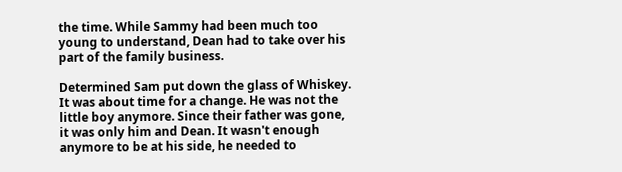the time. While Sammy had been much too young to understand, Dean had to take over his part of the family business.

Determined Sam put down the glass of Whiskey. It was about time for a change. He was not the little boy anymore. Since their father was gone, it was only him and Dean. It wasn't enough anymore to be at his side, he needed to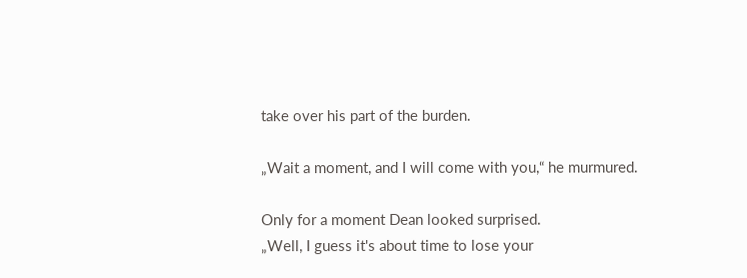take over his part of the burden.

„Wait a moment, and I will come with you,“ he murmured.

Only for a moment Dean looked surprised.
„Well, I guess it's about time to lose your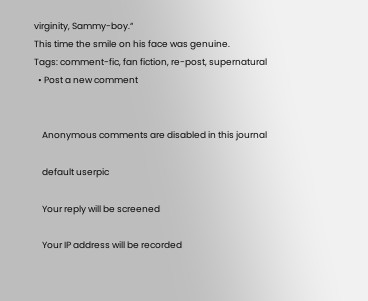virginity, Sammy-boy.“
This time the smile on his face was genuine.
Tags: comment-fic, fan fiction, re-post, supernatural
  • Post a new comment


    Anonymous comments are disabled in this journal

    default userpic

    Your reply will be screened

    Your IP address will be recorded